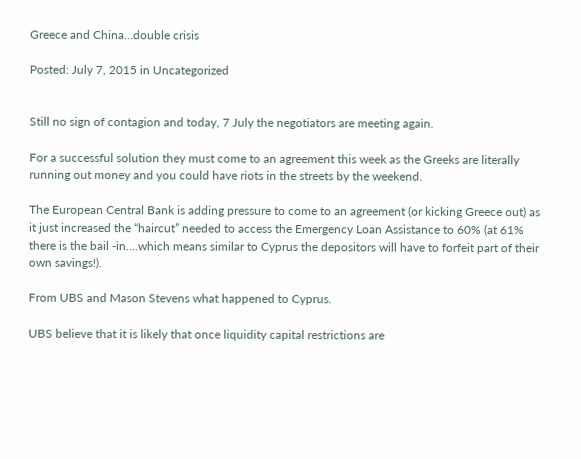Greece and China…double crisis

Posted: July 7, 2015 in Uncategorized


Still no sign of contagion and today, 7 July the negotiators are meeting again.

For a successful solution they must come to an agreement this week as the Greeks are literally running out money and you could have riots in the streets by the weekend.

The European Central Bank is adding pressure to come to an agreement (or kicking Greece out) as it just increased the “haircut” needed to access the Emergency Loan Assistance to 60% (at 61% there is the bail -in….which means similar to Cyprus the depositors will have to forfeit part of their own savings!).

From UBS and Mason Stevens what happened to Cyprus.

UBS believe that it is likely that once liquidity capital restrictions are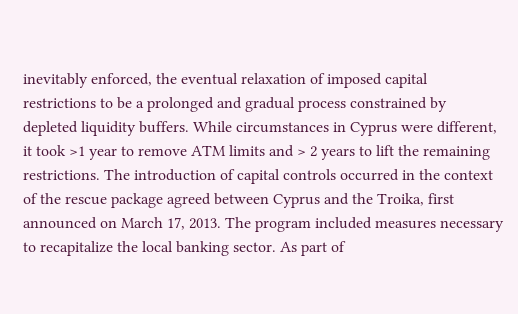inevitably enforced, the eventual relaxation of imposed capital restrictions to be a prolonged and gradual process constrained by depleted liquidity buffers. While circumstances in Cyprus were different, it took >1 year to remove ATM limits and > 2 years to lift the remaining restrictions. The introduction of capital controls occurred in the context of the rescue package agreed between Cyprus and the Troika, first announced on March 17, 2013. The program included measures necessary to recapitalize the local banking sector. As part of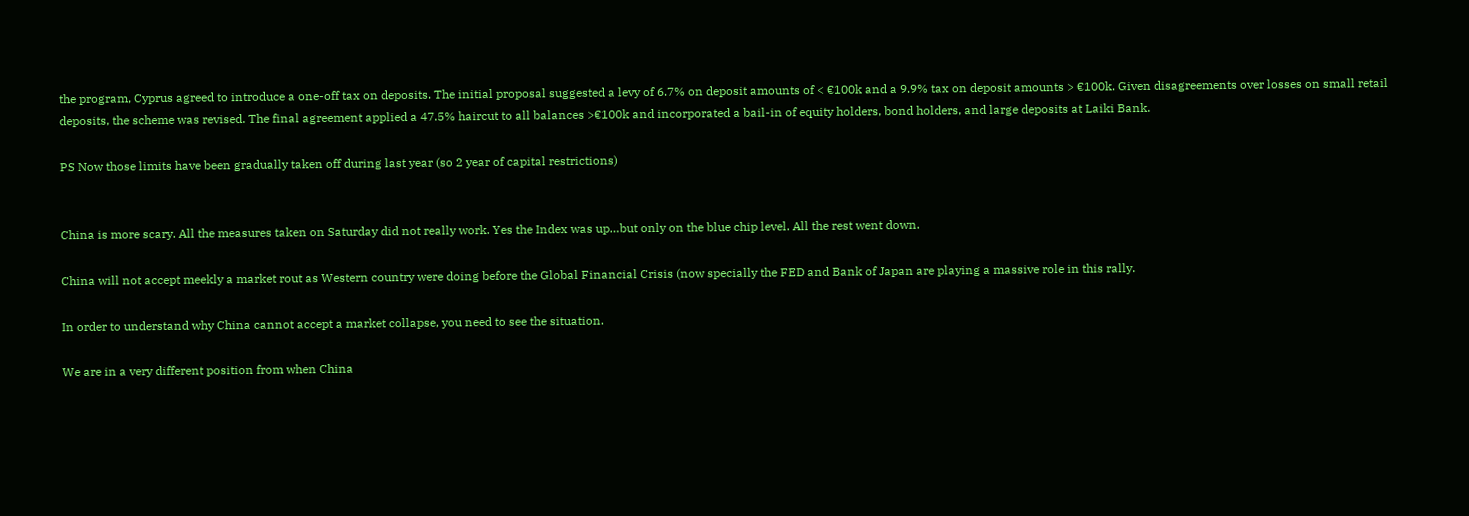the program, Cyprus agreed to introduce a one-off tax on deposits. The initial proposal suggested a levy of 6.7% on deposit amounts of < €100k and a 9.9% tax on deposit amounts > €100k. Given disagreements over losses on small retail deposits, the scheme was revised. The final agreement applied a 47.5% haircut to all balances >€100k and incorporated a bail-in of equity holders, bond holders, and large deposits at Laiki Bank.

PS Now those limits have been gradually taken off during last year (so 2 year of capital restrictions)


China is more scary. All the measures taken on Saturday did not really work. Yes the Index was up…but only on the blue chip level. All the rest went down.

China will not accept meekly a market rout as Western country were doing before the Global Financial Crisis (now specially the FED and Bank of Japan are playing a massive role in this rally.

In order to understand why China cannot accept a market collapse, you need to see the situation.

We are in a very different position from when China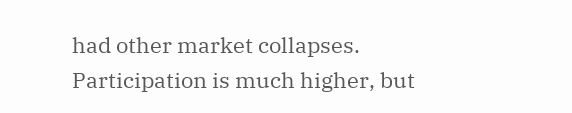had other market collapses. Participation is much higher, but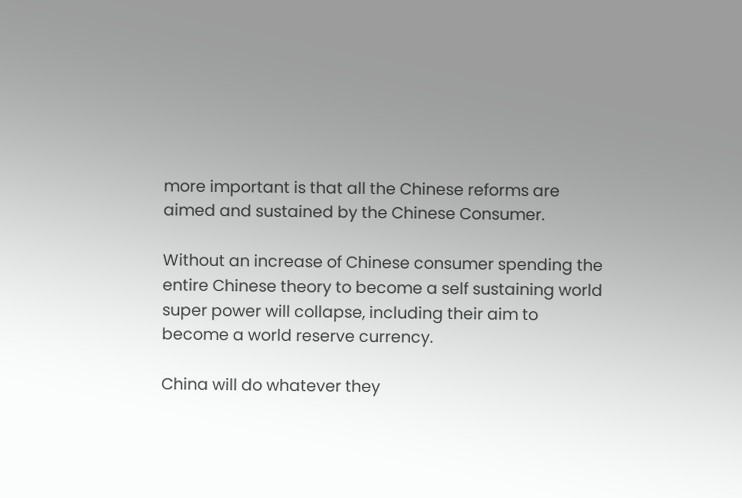more important is that all the Chinese reforms are aimed and sustained by the Chinese Consumer.

Without an increase of Chinese consumer spending the entire Chinese theory to become a self sustaining world super power will collapse, including their aim to become a world reserve currency.

China will do whatever they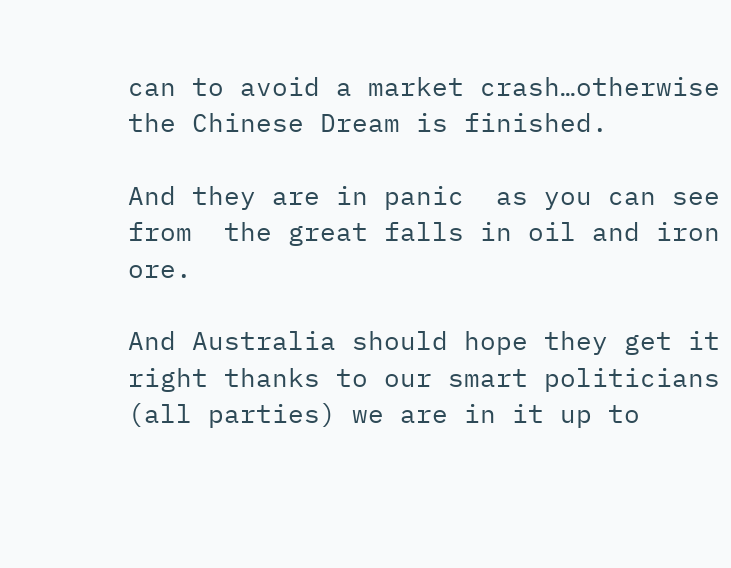can to avoid a market crash…otherwise the Chinese Dream is finished.

And they are in panic  as you can see from  the great falls in oil and iron ore.

And Australia should hope they get it right thanks to our smart politicians (all parties) we are in it up to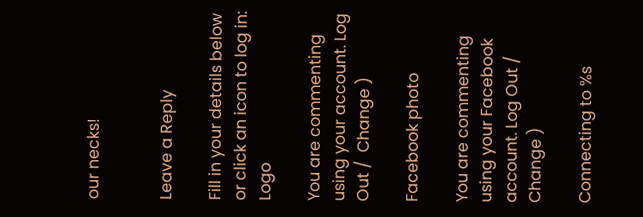our necks!


Leave a Reply

Fill in your details below or click an icon to log in: Logo

You are commenting using your account. Log Out /  Change )

Facebook photo

You are commenting using your Facebook account. Log Out /  Change )

Connecting to %s